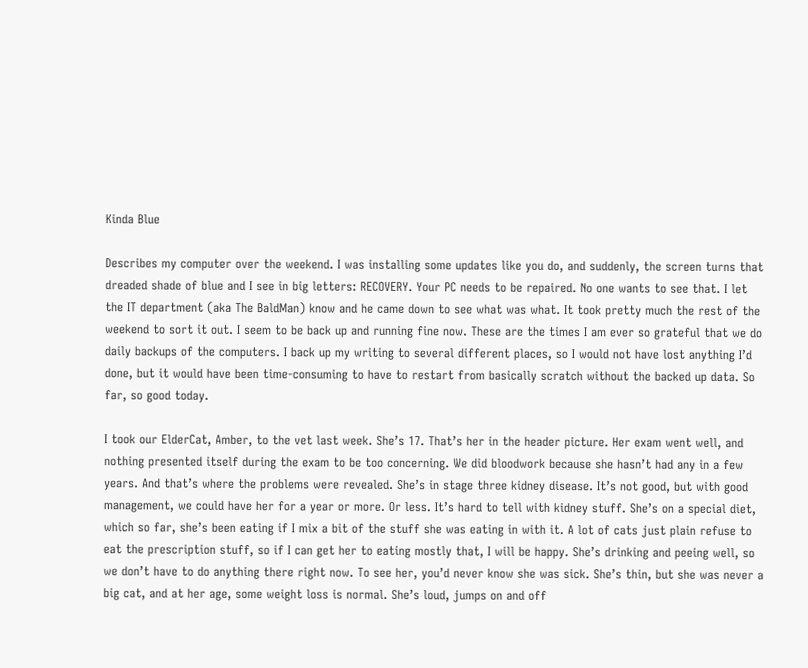Kinda Blue

Describes my computer over the weekend. I was installing some updates like you do, and suddenly, the screen turns that dreaded shade of blue and I see in big letters: RECOVERY. Your PC needs to be repaired. No one wants to see that. I let the IT department (aka The BaldMan) know and he came down to see what was what. It took pretty much the rest of the weekend to sort it out. I seem to be back up and running fine now. These are the times I am ever so grateful that we do daily backups of the computers. I back up my writing to several different places, so I would not have lost anything I’d done, but it would have been time-consuming to have to restart from basically scratch without the backed up data. So far, so good today.

I took our ElderCat, Amber, to the vet last week. She’s 17. That’s her in the header picture. Her exam went well, and nothing presented itself during the exam to be too concerning. We did bloodwork because she hasn’t had any in a few years. And that’s where the problems were revealed. She’s in stage three kidney disease. It’s not good, but with good management, we could have her for a year or more. Or less. It’s hard to tell with kidney stuff. She’s on a special diet, which so far, she’s been eating if I mix a bit of the stuff she was eating in with it. A lot of cats just plain refuse to eat the prescription stuff, so if I can get her to eating mostly that, I will be happy. She’s drinking and peeing well, so we don’t have to do anything there right now. To see her, you’d never know she was sick. She’s thin, but she was never a big cat, and at her age, some weight loss is normal. She’s loud, jumps on and off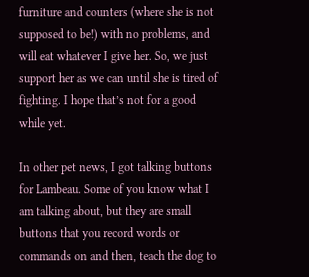furniture and counters (where she is not supposed to be!) with no problems, and will eat whatever I give her. So, we just support her as we can until she is tired of fighting. I hope that’s not for a good while yet.

In other pet news, I got talking buttons for Lambeau. Some of you know what I am talking about, but they are small buttons that you record words or commands on and then, teach the dog to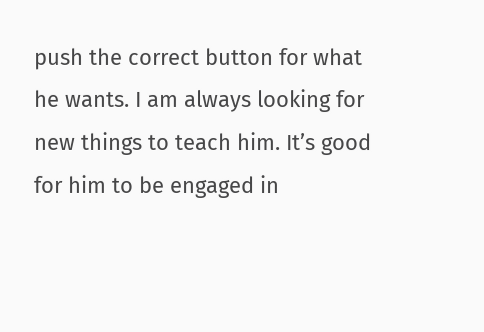push the correct button for what he wants. I am always looking for new things to teach him. It’s good for him to be engaged in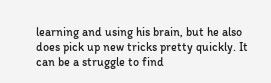learning and using his brain, but he also does pick up new tricks pretty quickly. It can be a struggle to find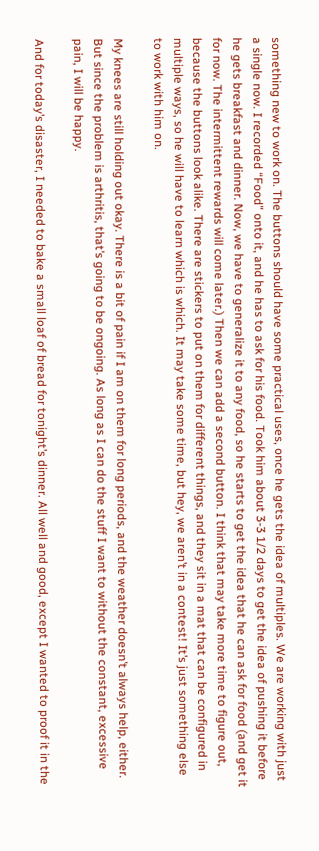something new to work on. The buttons should have some practical uses, once he gets the idea of multiples. We are working with just a single now. I recorded “Food” onto it, and he has to ask for his food. Took him about 3-3 1/2 days to get the idea of pushing it before he gets breakfast and dinner. Now, we have to generalize it to any food, so he starts to get the idea that he can ask for food (and get it for now. The intermittent rewards will come later.) Then we can add a second button. I think that may take more time to figure out, because the buttons look alike. There are stickers to put on them for different things, and they sit in a mat that can be configured in multiple ways, so he will have to learn which is which. It may take some time, but hey, we aren’t in a contest! It’s just something else to work with him on.

My knees are still holding out okay. There is a bit of pain if I am on them for long periods, and the weather doesn’t always help, either. But since the problem is arthritis, that’s going to be ongoing. As long as I can do the stuff I want to without the constant, excessive pain, I will be happy.

And for today’s disaster, I needed to bake a small loaf of bread for tonight’s dinner. All well and good, except I wanted to proof it in the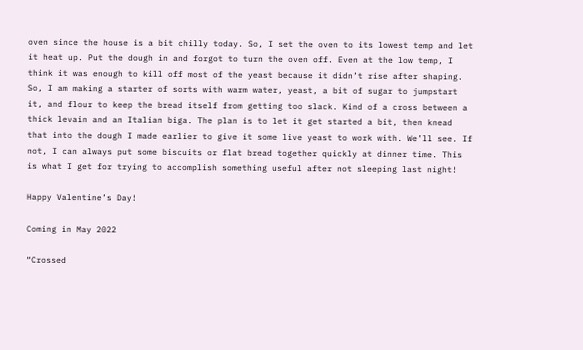oven since the house is a bit chilly today. So, I set the oven to its lowest temp and let it heat up. Put the dough in and forgot to turn the oven off. Even at the low temp, I think it was enough to kill off most of the yeast because it didn’t rise after shaping. So, I am making a starter of sorts with warm water, yeast, a bit of sugar to jumpstart it, and flour to keep the bread itself from getting too slack. Kind of a cross between a thick levain and an Italian biga. The plan is to let it get started a bit, then knead that into the dough I made earlier to give it some live yeast to work with. We’ll see. If not, I can always put some biscuits or flat bread together quickly at dinner time. This is what I get for trying to accomplish something useful after not sleeping last night!

Happy Valentine’s Day!

Coming in May 2022

“Crossed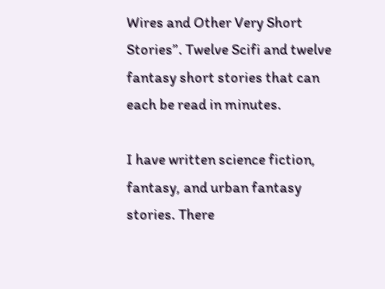Wires and Other Very Short Stories”. Twelve Scifi and twelve fantasy short stories that can each be read in minutes.

I have written science fiction, fantasy, and urban fantasy stories. There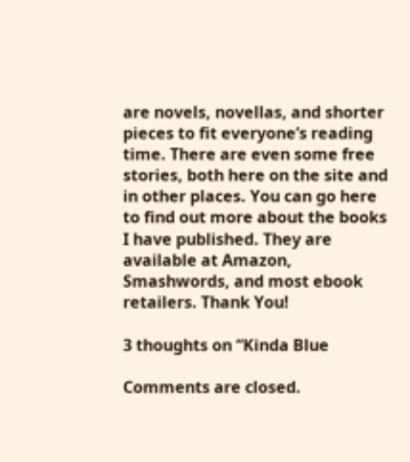are novels, novellas, and shorter pieces to fit everyone’s reading time. There are even some free stories, both here on the site and in other places. You can go here to find out more about the books I have published. They are available at Amazon, Smashwords, and most ebook retailers. Thank You!

3 thoughts on “Kinda Blue

Comments are closed.